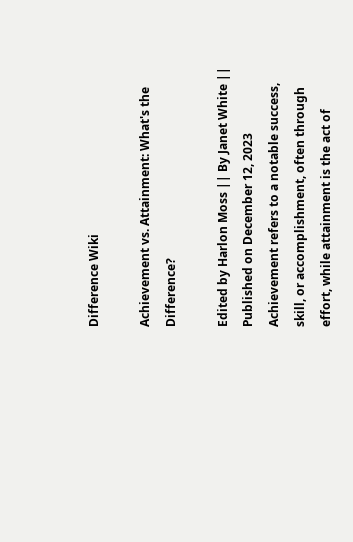Difference Wiki

Achievement vs. Attainment: What's the Difference?

Edited by Harlon Moss || By Janet White || Published on December 12, 2023
Achievement refers to a notable success, skill, or accomplishment, often through effort, while attainment is the act of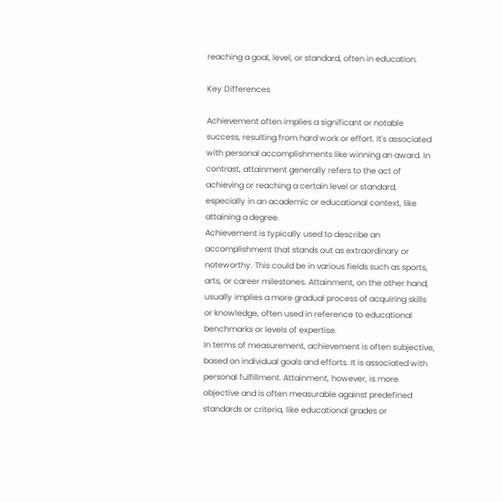reaching a goal, level, or standard, often in education.

Key Differences

Achievement often implies a significant or notable success, resulting from hard work or effort. It's associated with personal accomplishments like winning an award. In contrast, attainment generally refers to the act of achieving or reaching a certain level or standard, especially in an academic or educational context, like attaining a degree.
Achievement is typically used to describe an accomplishment that stands out as extraordinary or noteworthy. This could be in various fields such as sports, arts, or career milestones. Attainment, on the other hand, usually implies a more gradual process of acquiring skills or knowledge, often used in reference to educational benchmarks or levels of expertise.
In terms of measurement, achievement is often subjective, based on individual goals and efforts. It is associated with personal fulfillment. Attainment, however, is more objective and is often measurable against predefined standards or criteria, like educational grades or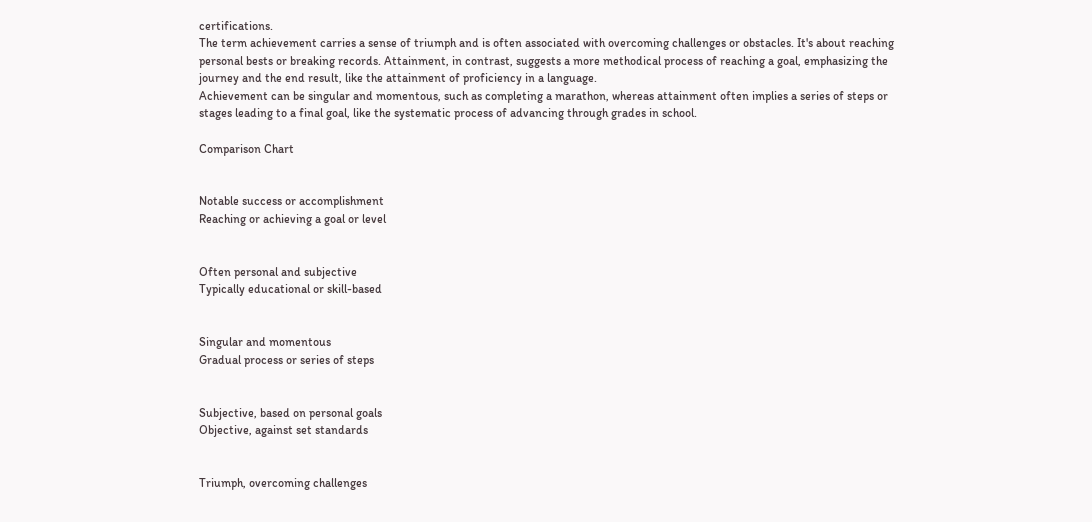certifications.
The term achievement carries a sense of triumph and is often associated with overcoming challenges or obstacles. It's about reaching personal bests or breaking records. Attainment, in contrast, suggests a more methodical process of reaching a goal, emphasizing the journey and the end result, like the attainment of proficiency in a language.
Achievement can be singular and momentous, such as completing a marathon, whereas attainment often implies a series of steps or stages leading to a final goal, like the systematic process of advancing through grades in school.

Comparison Chart


Notable success or accomplishment
Reaching or achieving a goal or level


Often personal and subjective
Typically educational or skill-based


Singular and momentous
Gradual process or series of steps


Subjective, based on personal goals
Objective, against set standards


Triumph, overcoming challenges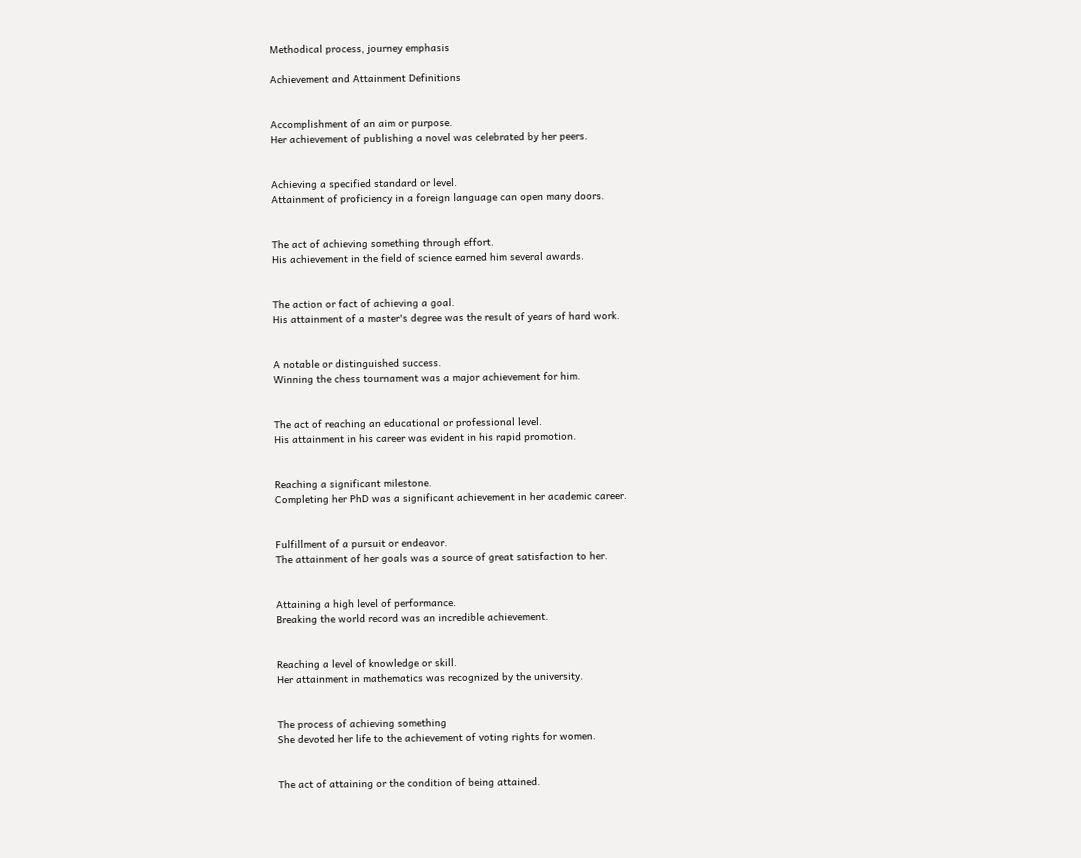Methodical process, journey emphasis

Achievement and Attainment Definitions


Accomplishment of an aim or purpose.
Her achievement of publishing a novel was celebrated by her peers.


Achieving a specified standard or level.
Attainment of proficiency in a foreign language can open many doors.


The act of achieving something through effort.
His achievement in the field of science earned him several awards.


The action or fact of achieving a goal.
His attainment of a master's degree was the result of years of hard work.


A notable or distinguished success.
Winning the chess tournament was a major achievement for him.


The act of reaching an educational or professional level.
His attainment in his career was evident in his rapid promotion.


Reaching a significant milestone.
Completing her PhD was a significant achievement in her academic career.


Fulfillment of a pursuit or endeavor.
The attainment of her goals was a source of great satisfaction to her.


Attaining a high level of performance.
Breaking the world record was an incredible achievement.


Reaching a level of knowledge or skill.
Her attainment in mathematics was recognized by the university.


The process of achieving something
She devoted her life to the achievement of voting rights for women.


The act of attaining or the condition of being attained.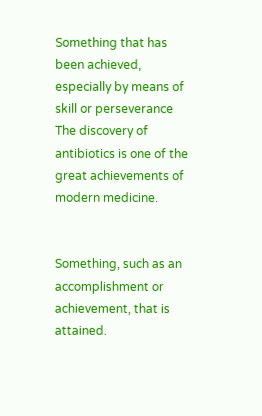Something that has been achieved, especially by means of skill or perseverance
The discovery of antibiotics is one of the great achievements of modern medicine.


Something, such as an accomplishment or achievement, that is attained.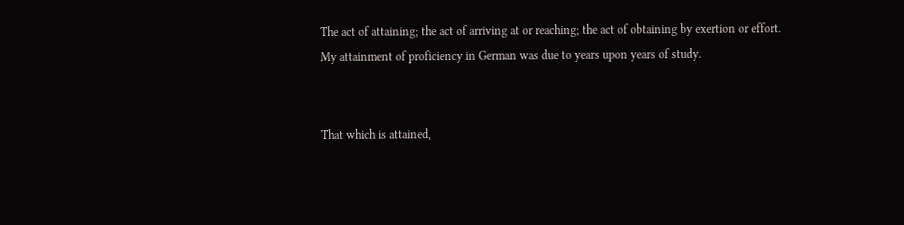The act of attaining; the act of arriving at or reaching; the act of obtaining by exertion or effort.
My attainment of proficiency in German was due to years upon years of study.


That which is attained,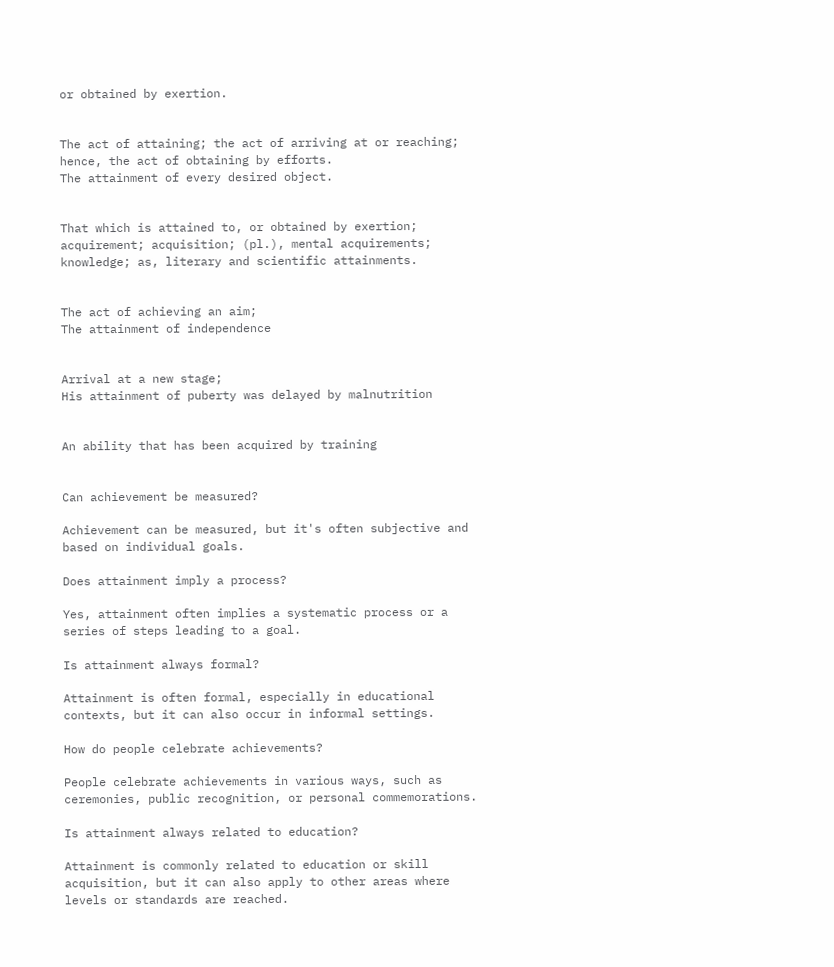or obtained by exertion.


The act of attaining; the act of arriving at or reaching; hence, the act of obtaining by efforts.
The attainment of every desired object.


That which is attained to, or obtained by exertion; acquirement; acquisition; (pl.), mental acquirements; knowledge; as, literary and scientific attainments.


The act of achieving an aim;
The attainment of independence


Arrival at a new stage;
His attainment of puberty was delayed by malnutrition


An ability that has been acquired by training


Can achievement be measured?

Achievement can be measured, but it's often subjective and based on individual goals.

Does attainment imply a process?

Yes, attainment often implies a systematic process or a series of steps leading to a goal.

Is attainment always formal?

Attainment is often formal, especially in educational contexts, but it can also occur in informal settings.

How do people celebrate achievements?

People celebrate achievements in various ways, such as ceremonies, public recognition, or personal commemorations.

Is attainment always related to education?

Attainment is commonly related to education or skill acquisition, but it can also apply to other areas where levels or standards are reached.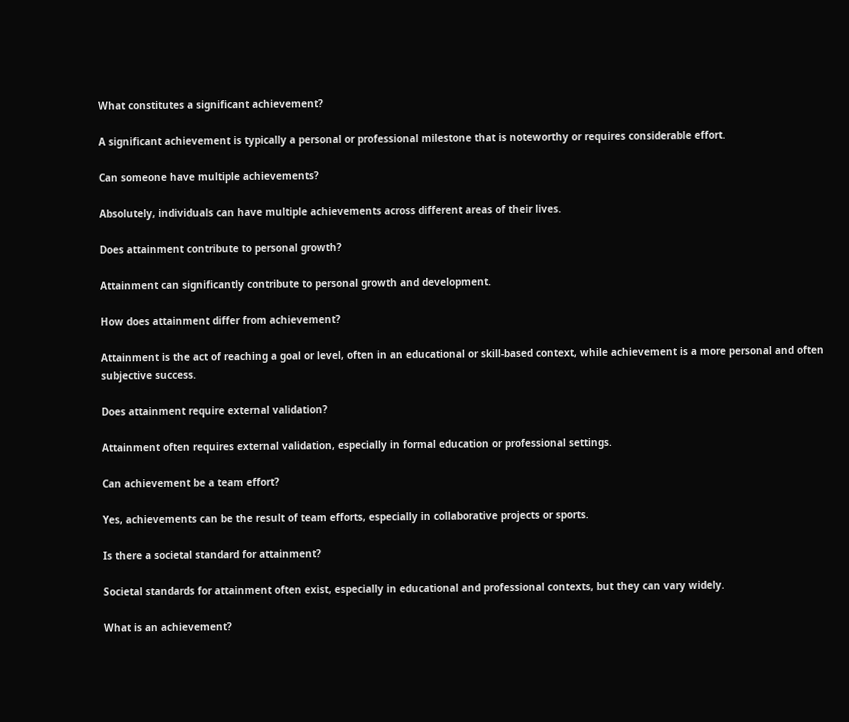What constitutes a significant achievement?

A significant achievement is typically a personal or professional milestone that is noteworthy or requires considerable effort.

Can someone have multiple achievements?

Absolutely, individuals can have multiple achievements across different areas of their lives.

Does attainment contribute to personal growth?

Attainment can significantly contribute to personal growth and development.

How does attainment differ from achievement?

Attainment is the act of reaching a goal or level, often in an educational or skill-based context, while achievement is a more personal and often subjective success.

Does attainment require external validation?

Attainment often requires external validation, especially in formal education or professional settings.

Can achievement be a team effort?

Yes, achievements can be the result of team efforts, especially in collaborative projects or sports.

Is there a societal standard for attainment?

Societal standards for attainment often exist, especially in educational and professional contexts, but they can vary widely.

What is an achievement?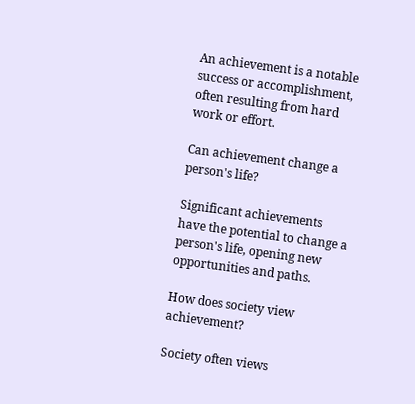An achievement is a notable success or accomplishment, often resulting from hard work or effort.

Can achievement change a person's life?

Significant achievements have the potential to change a person's life, opening new opportunities and paths.

How does society view achievement?

Society often views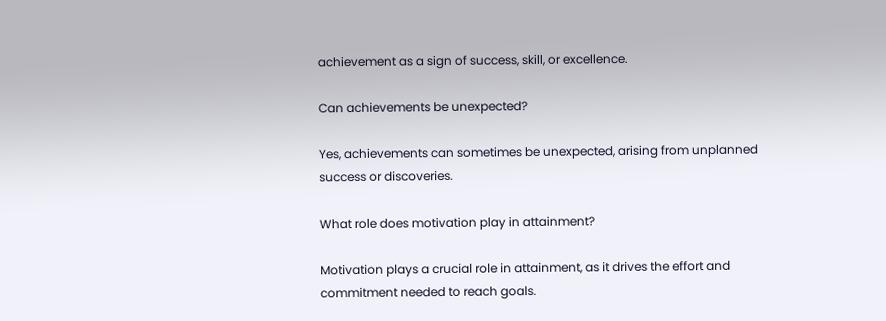achievement as a sign of success, skill, or excellence.

Can achievements be unexpected?

Yes, achievements can sometimes be unexpected, arising from unplanned success or discoveries.

What role does motivation play in attainment?

Motivation plays a crucial role in attainment, as it drives the effort and commitment needed to reach goals.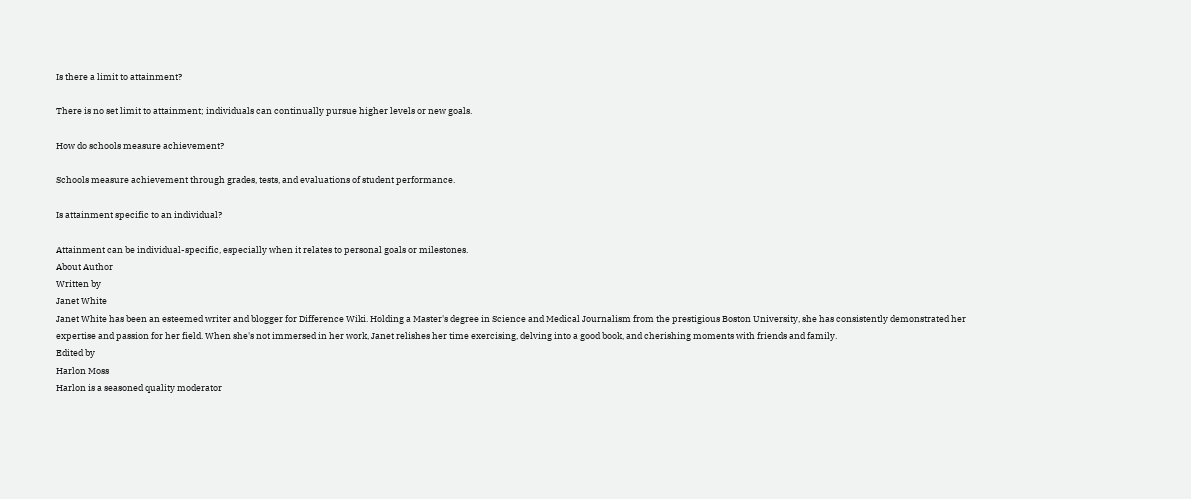Is there a limit to attainment?

There is no set limit to attainment; individuals can continually pursue higher levels or new goals.

How do schools measure achievement?

Schools measure achievement through grades, tests, and evaluations of student performance.

Is attainment specific to an individual?

Attainment can be individual-specific, especially when it relates to personal goals or milestones.
About Author
Written by
Janet White
Janet White has been an esteemed writer and blogger for Difference Wiki. Holding a Master's degree in Science and Medical Journalism from the prestigious Boston University, she has consistently demonstrated her expertise and passion for her field. When she's not immersed in her work, Janet relishes her time exercising, delving into a good book, and cherishing moments with friends and family.
Edited by
Harlon Moss
Harlon is a seasoned quality moderator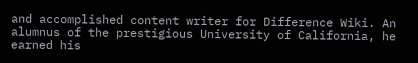and accomplished content writer for Difference Wiki. An alumnus of the prestigious University of California, he earned his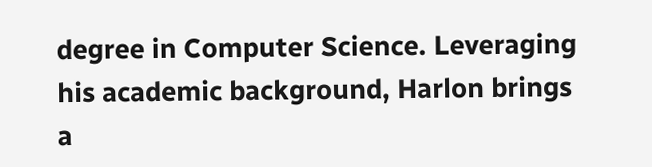degree in Computer Science. Leveraging his academic background, Harlon brings a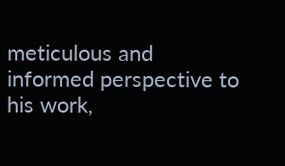meticulous and informed perspective to his work,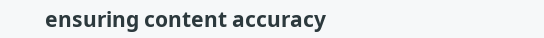ensuring content accuracy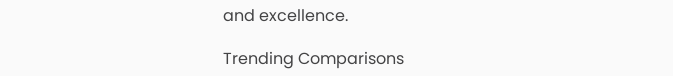and excellence.

Trending Comparisons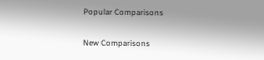Popular Comparisons

New Comparisons